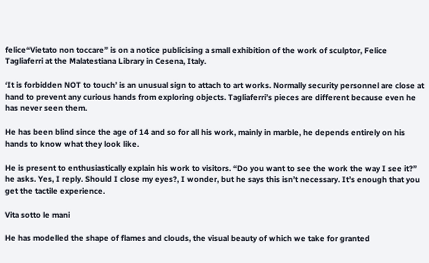felice“Vietato non toccare” is on a notice publicising a small exhibition of the work of sculptor, Felice Tagliaferri at the Malatestiana Library in Cesena, Italy.

‘It is forbidden NOT to touch’ is an unusual sign to attach to art works. Normally security personnel are close at hand to prevent any curious hands from exploring objects. Tagliaferri’s pieces are different because even he has never seen them.

He has been blind since the age of 14 and so for all his work, mainly in marble, he depends entirely on his hands to know what they look like.

He is present to enthusiastically explain his work to visitors. “Do you want to see the work the way I see it?” he asks. Yes, I reply. Should I close my eyes?, I wonder, but he says this isn’t necessary. It’s enough that you get the tactile experience.

Vita sotto le mani

He has modelled the shape of flames and clouds, the visual beauty of which we take for granted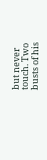but never touch. Two busts of his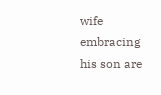wife embracing his son are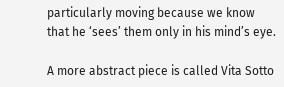particularly moving because we know that he ‘sees’ them only in his mind’s eye.

A more abstract piece is called Vita Sotto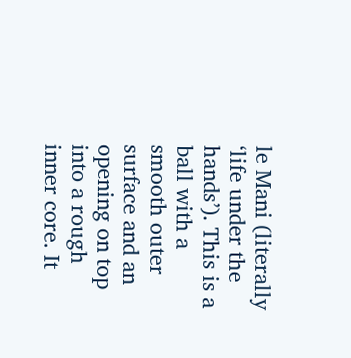le Mani (literally ‘life under the hands’). This is a ball with a smooth outer surface and an opening on top into a rough inner core. It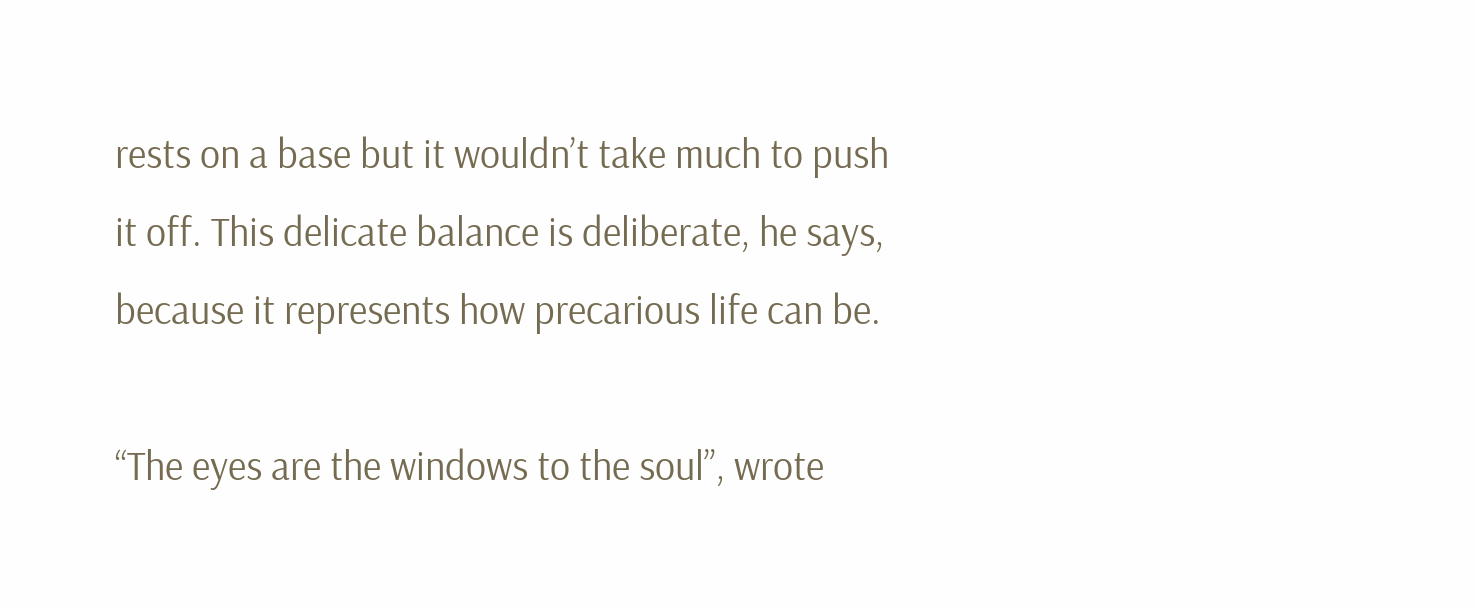rests on a base but it wouldn’t take much to push it off. This delicate balance is deliberate, he says, because it represents how precarious life can be.

“The eyes are the windows to the soul”, wrote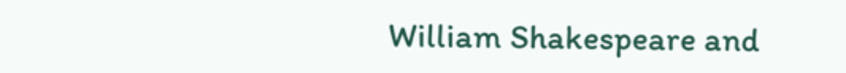William Shakespeare and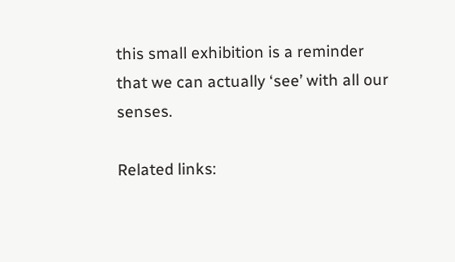this small exhibition is a reminder that we can actually ‘see’ with all our senses.

Related links: